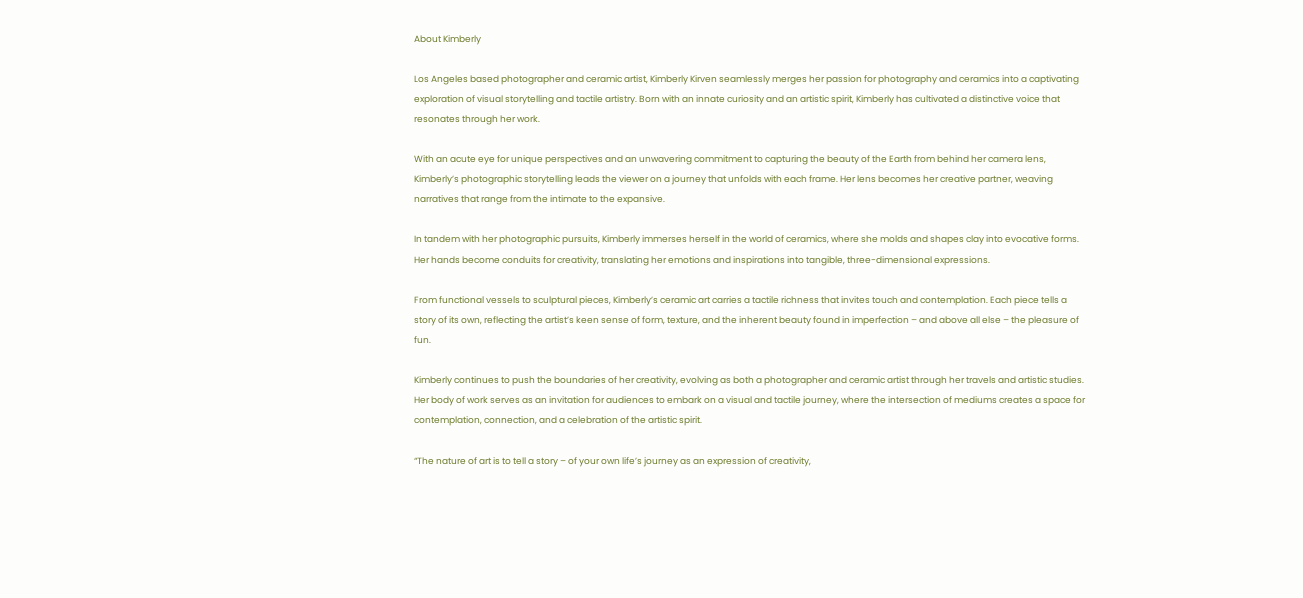About Kimberly

Los Angeles based photographer and ceramic artist, Kimberly Kirven seamlessly merges her passion for photography and ceramics into a captivating exploration of visual storytelling and tactile artistry. Born with an innate curiosity and an artistic spirit, Kimberly has cultivated a distinctive voice that resonates through her work.

With an acute eye for unique perspectives and an unwavering commitment to capturing the beauty of the Earth from behind her camera lens, Kimberly’s photographic storytelling leads the viewer on a journey that unfolds with each frame. Her lens becomes her creative partner, weaving narratives that range from the intimate to the expansive.

In tandem with her photographic pursuits, Kimberly immerses herself in the world of ceramics, where she molds and shapes clay into evocative forms. Her hands become conduits for creativity, translating her emotions and inspirations into tangible, three-dimensional expressions.

From functional vessels to sculptural pieces, Kimberly’s ceramic art carries a tactile richness that invites touch and contemplation. Each piece tells a story of its own, reflecting the artist’s keen sense of form, texture, and the inherent beauty found in imperfection – and above all else – the pleasure of fun.

Kimberly continues to push the boundaries of her creativity, evolving as both a photographer and ceramic artist through her travels and artistic studies. Her body of work serves as an invitation for audiences to embark on a visual and tactile journey, where the intersection of mediums creates a space for contemplation, connection, and a celebration of the artistic spirit.

“The nature of art is to tell a story – of your own life’s journey as an expression of creativity,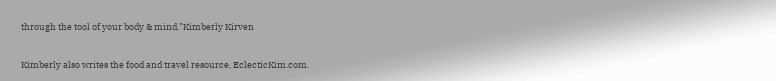through the tool of your body & mind.”Kimberly Kirven

Kimberly also writes the food and travel resource, EclecticKim.com.